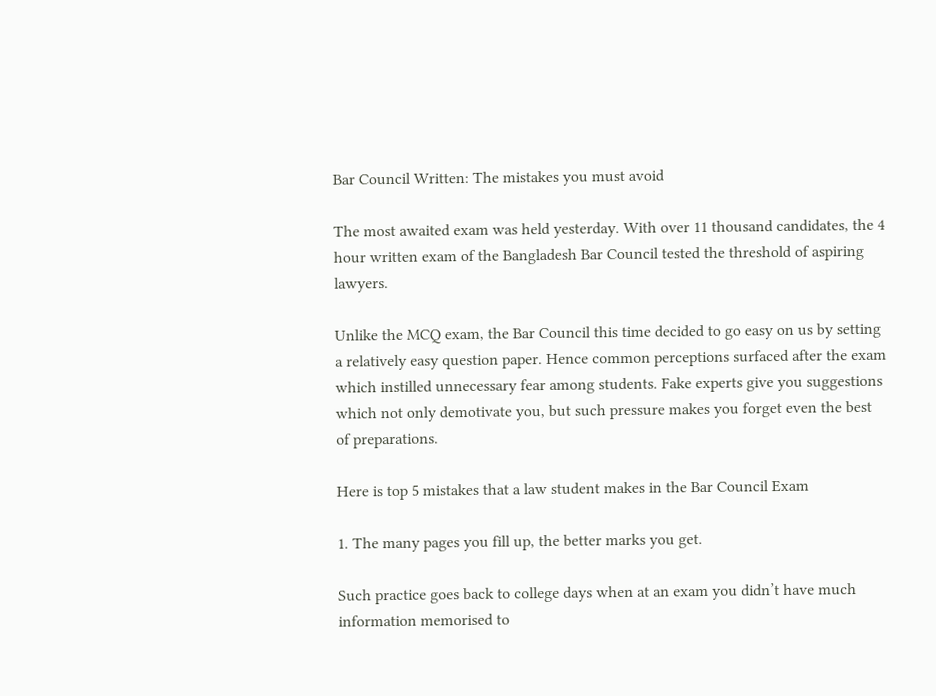Bar Council Written: The mistakes you must avoid

The most awaited exam was held yesterday. With over 11 thousand candidates, the 4 hour written exam of the Bangladesh Bar Council tested the threshold of aspiring lawyers.

Unlike the MCQ exam, the Bar Council this time decided to go easy on us by setting a relatively easy question paper. Hence common perceptions surfaced after the exam which instilled unnecessary fear among students. Fake experts give you suggestions which not only demotivate you, but such pressure makes you forget even the best of preparations.

Here is top 5 mistakes that a law student makes in the Bar Council Exam

1. The many pages you fill up, the better marks you get.

Such practice goes back to college days when at an exam you didn’t have much information memorised to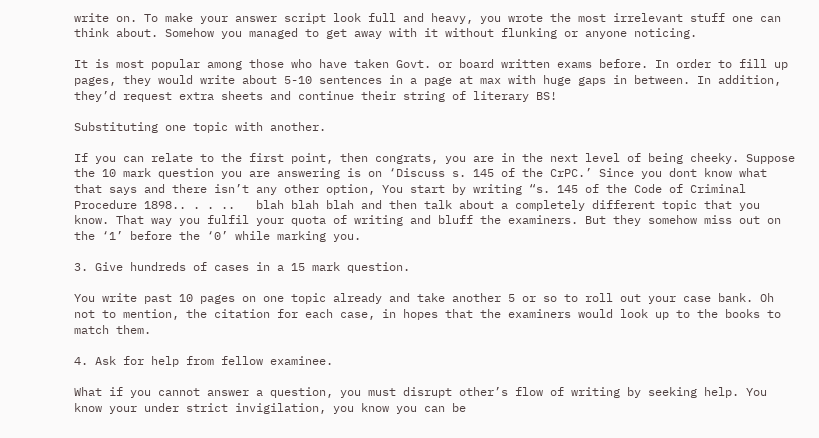write on. To make your answer script look full and heavy, you wrote the most irrelevant stuff one can think about. Somehow you managed to get away with it without flunking or anyone noticing.

It is most popular among those who have taken Govt. or board written exams before. In order to fill up pages, they would write about 5-10 sentences in a page at max with huge gaps in between. In addition, they’d request extra sheets and continue their string of literary BS!

Substituting one topic with another.

If you can relate to the first point, then congrats, you are in the next level of being cheeky. Suppose the 10 mark question you are answering is on ‘Discuss s. 145 of the CrPC.’ Since you dont know what that says and there isn’t any other option, You start by writing “s. 145 of the Code of Criminal Procedure 1898.. . . ..   blah blah blah and then talk about a completely different topic that you know. That way you fulfil your quota of writing and bluff the examiners. But they somehow miss out on the ‘1’ before the ‘0’ while marking you.

3. Give hundreds of cases in a 15 mark question.

You write past 10 pages on one topic already and take another 5 or so to roll out your case bank. Oh not to mention, the citation for each case, in hopes that the examiners would look up to the books to match them.

4. Ask for help from fellow examinee.

What if you cannot answer a question, you must disrupt other’s flow of writing by seeking help. You know your under strict invigilation, you know you can be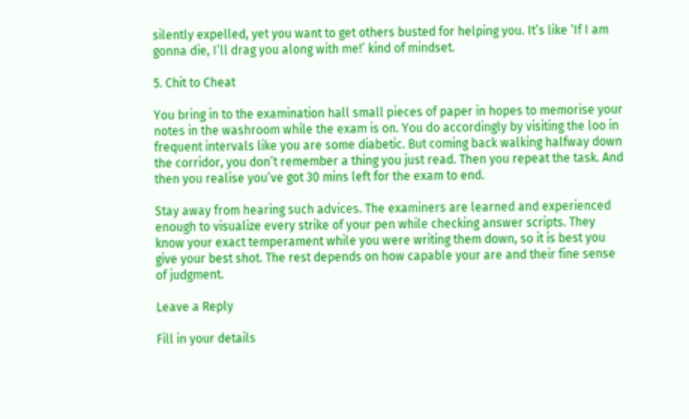silently expelled, yet you want to get others busted for helping you. It’s like ‘If I am gonna die, I’ll drag you along with me!’ kind of mindset.

5. Chit to Cheat

You bring in to the examination hall small pieces of paper in hopes to memorise your notes in the washroom while the exam is on. You do accordingly by visiting the loo in frequent intervals like you are some diabetic. But coming back walking halfway down the corridor, you don’t remember a thing you just read. Then you repeat the task. And then you realise you’ve got 30 mins left for the exam to end.

Stay away from hearing such advices. The examiners are learned and experienced enough to visualize every strike of your pen while checking answer scripts. They know your exact temperament while you were writing them down, so it is best you give your best shot. The rest depends on how capable your are and their fine sense of judgment.

Leave a Reply

Fill in your details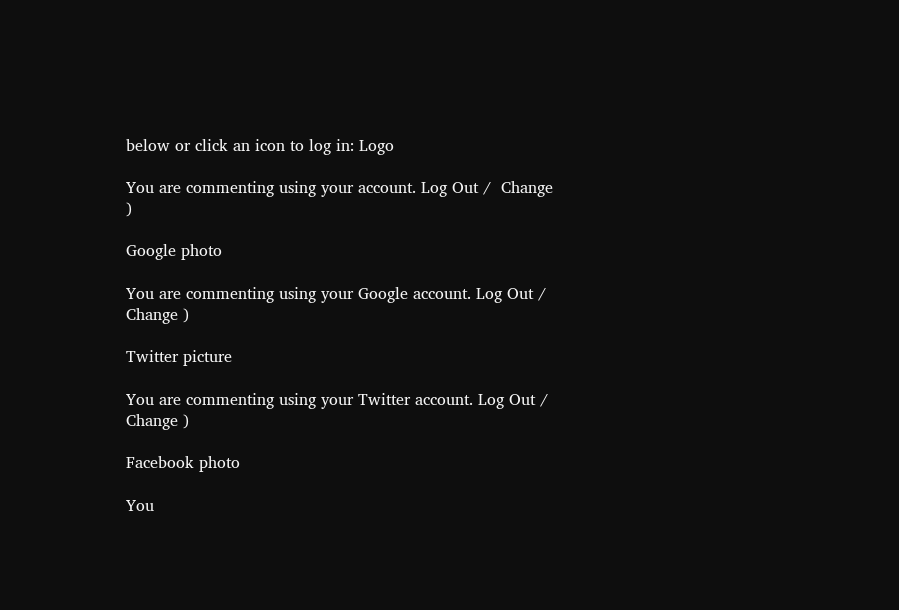below or click an icon to log in: Logo

You are commenting using your account. Log Out /  Change )

Google photo

You are commenting using your Google account. Log Out /  Change )

Twitter picture

You are commenting using your Twitter account. Log Out /  Change )

Facebook photo

You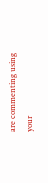are commenting using your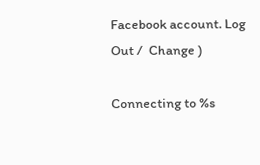Facebook account. Log Out /  Change )

Connecting to %s